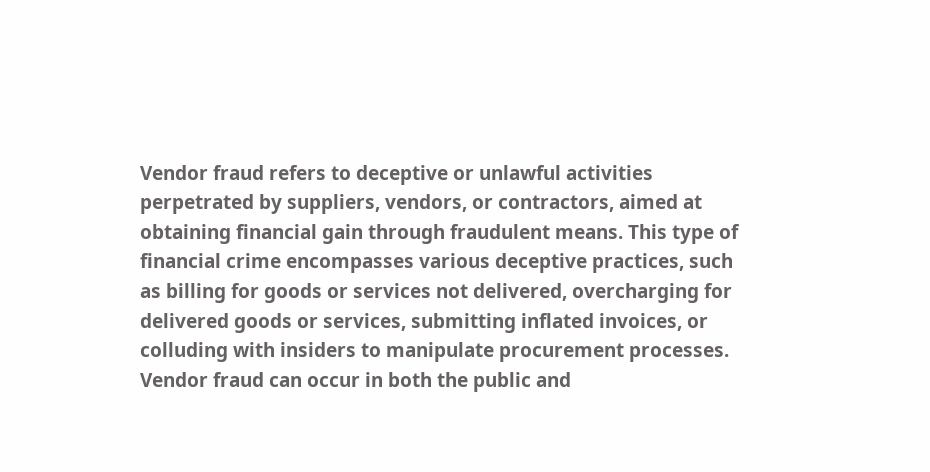Vendor fraud refers to deceptive or unlawful activities perpetrated by suppliers, vendors, or contractors, aimed at obtaining financial gain through fraudulent means. This type of financial crime encompasses various deceptive practices, such as billing for goods or services not delivered, overcharging for delivered goods or services, submitting inflated invoices, or colluding with insiders to manipulate procurement processes. Vendor fraud can occur in both the public and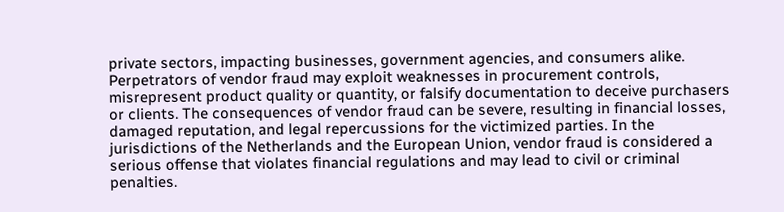private sectors, impacting businesses, government agencies, and consumers alike. Perpetrators of vendor fraud may exploit weaknesses in procurement controls, misrepresent product quality or quantity, or falsify documentation to deceive purchasers or clients. The consequences of vendor fraud can be severe, resulting in financial losses, damaged reputation, and legal repercussions for the victimized parties. In the jurisdictions of the Netherlands and the European Union, vendor fraud is considered a serious offense that violates financial regulations and may lead to civil or criminal penalties.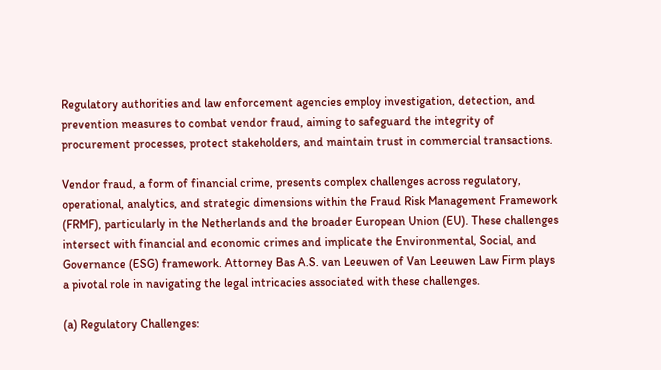Regulatory authorities and law enforcement agencies employ investigation, detection, and prevention measures to combat vendor fraud, aiming to safeguard the integrity of procurement processes, protect stakeholders, and maintain trust in commercial transactions.

Vendor fraud, a form of financial crime, presents complex challenges across regulatory, operational, analytics, and strategic dimensions within the Fraud Risk Management Framework (FRMF), particularly in the Netherlands and the broader European Union (EU). These challenges intersect with financial and economic crimes and implicate the Environmental, Social, and Governance (ESG) framework. Attorney Bas A.S. van Leeuwen of Van Leeuwen Law Firm plays a pivotal role in navigating the legal intricacies associated with these challenges.

(a) Regulatory Challenges: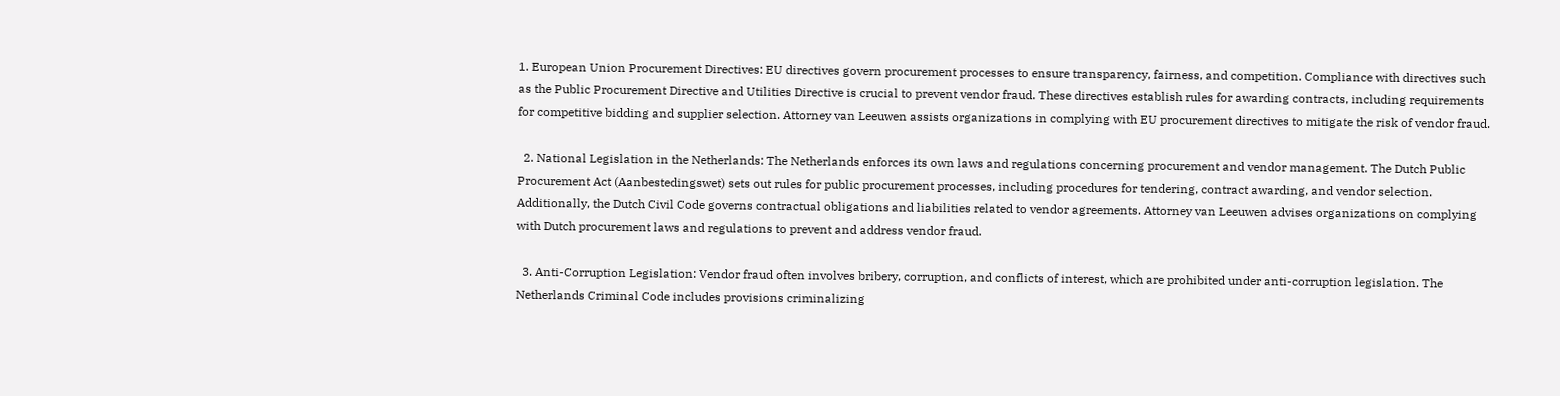1. European Union Procurement Directives: EU directives govern procurement processes to ensure transparency, fairness, and competition. Compliance with directives such as the Public Procurement Directive and Utilities Directive is crucial to prevent vendor fraud. These directives establish rules for awarding contracts, including requirements for competitive bidding and supplier selection. Attorney van Leeuwen assists organizations in complying with EU procurement directives to mitigate the risk of vendor fraud.

  2. National Legislation in the Netherlands: The Netherlands enforces its own laws and regulations concerning procurement and vendor management. The Dutch Public Procurement Act (Aanbestedingswet) sets out rules for public procurement processes, including procedures for tendering, contract awarding, and vendor selection. Additionally, the Dutch Civil Code governs contractual obligations and liabilities related to vendor agreements. Attorney van Leeuwen advises organizations on complying with Dutch procurement laws and regulations to prevent and address vendor fraud.

  3. Anti-Corruption Legislation: Vendor fraud often involves bribery, corruption, and conflicts of interest, which are prohibited under anti-corruption legislation. The Netherlands Criminal Code includes provisions criminalizing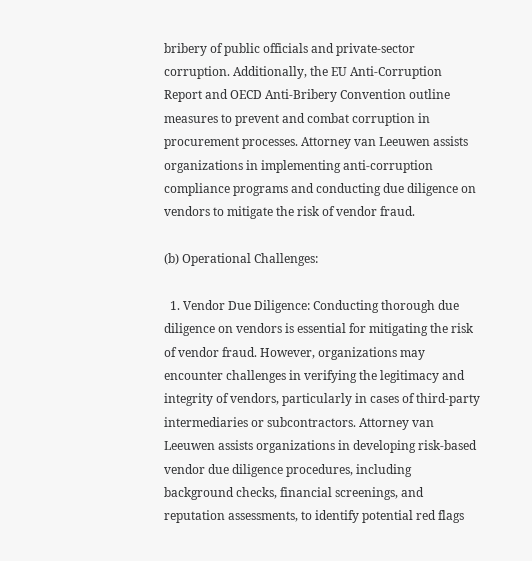bribery of public officials and private-sector corruption. Additionally, the EU Anti-Corruption Report and OECD Anti-Bribery Convention outline measures to prevent and combat corruption in procurement processes. Attorney van Leeuwen assists organizations in implementing anti-corruption compliance programs and conducting due diligence on vendors to mitigate the risk of vendor fraud.

(b) Operational Challenges:

  1. Vendor Due Diligence: Conducting thorough due diligence on vendors is essential for mitigating the risk of vendor fraud. However, organizations may encounter challenges in verifying the legitimacy and integrity of vendors, particularly in cases of third-party intermediaries or subcontractors. Attorney van Leeuwen assists organizations in developing risk-based vendor due diligence procedures, including background checks, financial screenings, and reputation assessments, to identify potential red flags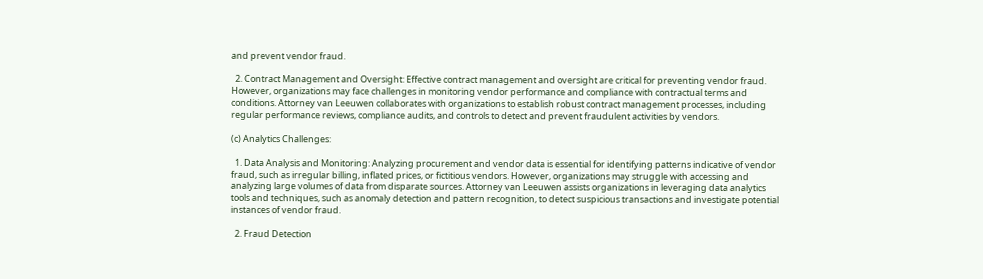and prevent vendor fraud.

  2. Contract Management and Oversight: Effective contract management and oversight are critical for preventing vendor fraud. However, organizations may face challenges in monitoring vendor performance and compliance with contractual terms and conditions. Attorney van Leeuwen collaborates with organizations to establish robust contract management processes, including regular performance reviews, compliance audits, and controls to detect and prevent fraudulent activities by vendors.

(c) Analytics Challenges:

  1. Data Analysis and Monitoring: Analyzing procurement and vendor data is essential for identifying patterns indicative of vendor fraud, such as irregular billing, inflated prices, or fictitious vendors. However, organizations may struggle with accessing and analyzing large volumes of data from disparate sources. Attorney van Leeuwen assists organizations in leveraging data analytics tools and techniques, such as anomaly detection and pattern recognition, to detect suspicious transactions and investigate potential instances of vendor fraud.

  2. Fraud Detection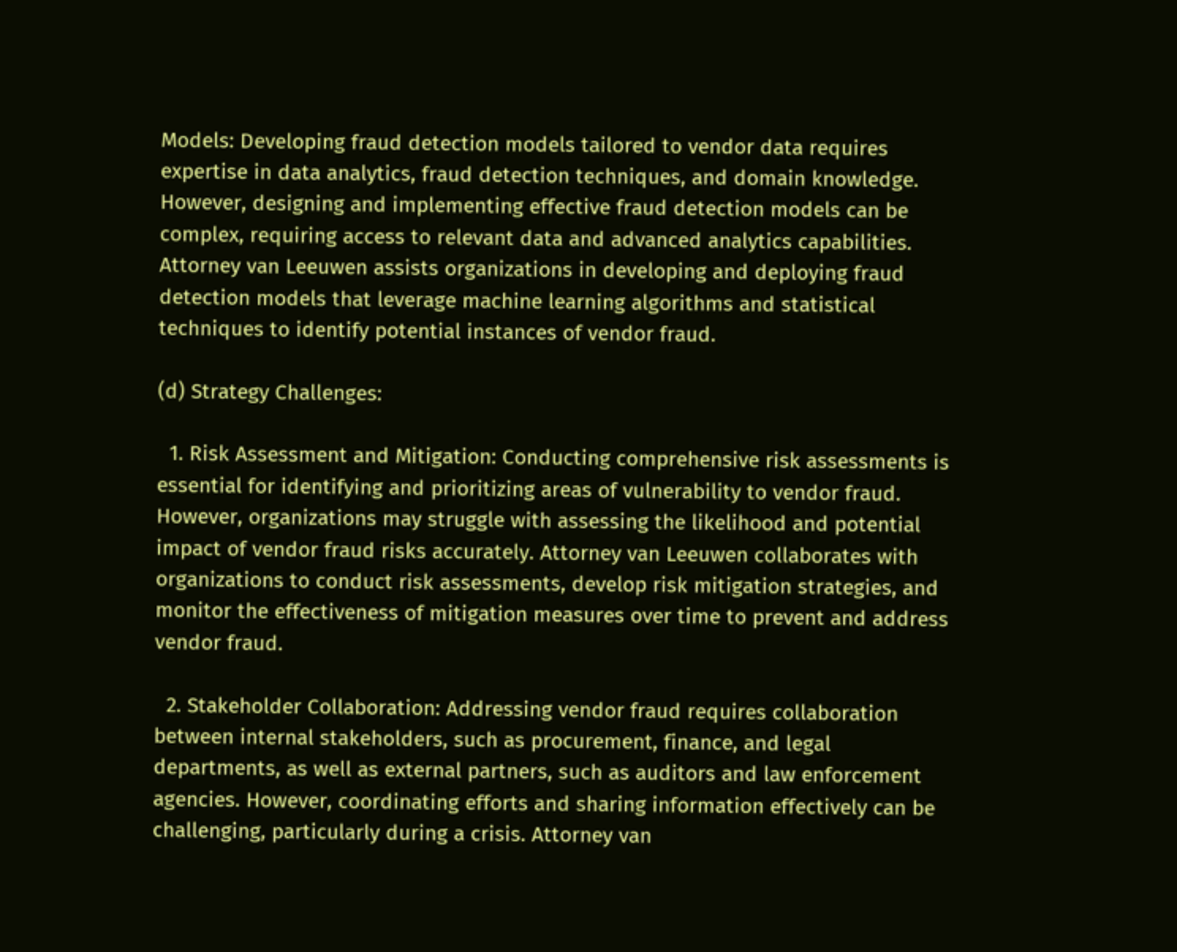Models: Developing fraud detection models tailored to vendor data requires expertise in data analytics, fraud detection techniques, and domain knowledge. However, designing and implementing effective fraud detection models can be complex, requiring access to relevant data and advanced analytics capabilities. Attorney van Leeuwen assists organizations in developing and deploying fraud detection models that leverage machine learning algorithms and statistical techniques to identify potential instances of vendor fraud.

(d) Strategy Challenges:

  1. Risk Assessment and Mitigation: Conducting comprehensive risk assessments is essential for identifying and prioritizing areas of vulnerability to vendor fraud. However, organizations may struggle with assessing the likelihood and potential impact of vendor fraud risks accurately. Attorney van Leeuwen collaborates with organizations to conduct risk assessments, develop risk mitigation strategies, and monitor the effectiveness of mitigation measures over time to prevent and address vendor fraud.

  2. Stakeholder Collaboration: Addressing vendor fraud requires collaboration between internal stakeholders, such as procurement, finance, and legal departments, as well as external partners, such as auditors and law enforcement agencies. However, coordinating efforts and sharing information effectively can be challenging, particularly during a crisis. Attorney van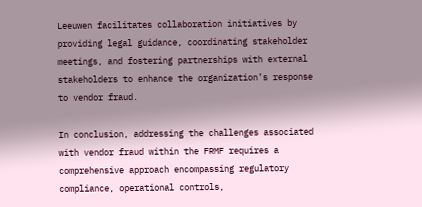Leeuwen facilitates collaboration initiatives by providing legal guidance, coordinating stakeholder meetings, and fostering partnerships with external stakeholders to enhance the organization’s response to vendor fraud.

In conclusion, addressing the challenges associated with vendor fraud within the FRMF requires a comprehensive approach encompassing regulatory compliance, operational controls,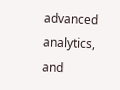advanced analytics, and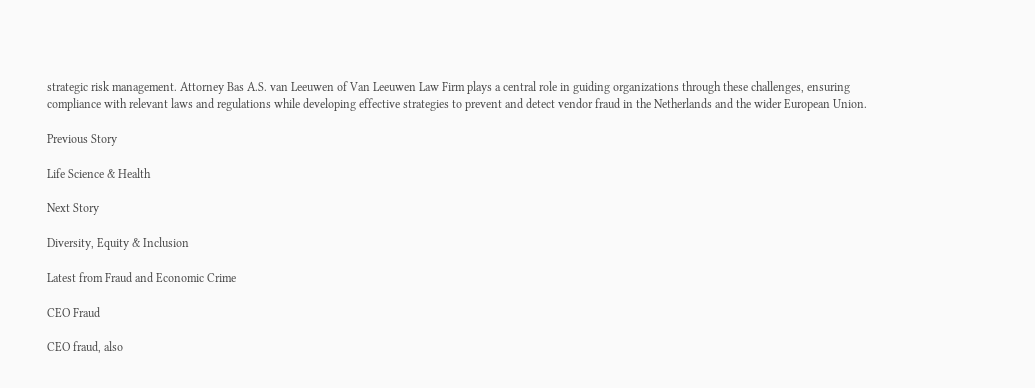strategic risk management. Attorney Bas A.S. van Leeuwen of Van Leeuwen Law Firm plays a central role in guiding organizations through these challenges, ensuring compliance with relevant laws and regulations while developing effective strategies to prevent and detect vendor fraud in the Netherlands and the wider European Union.

Previous Story

Life Science & Health

Next Story

Diversity, Equity & Inclusion

Latest from Fraud and Economic Crime

CEO Fraud

CEO fraud, also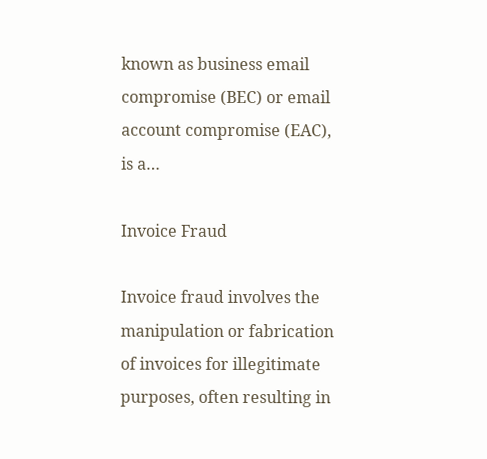known as business email compromise (BEC) or email account compromise (EAC), is a…

Invoice Fraud

Invoice fraud involves the manipulation or fabrication of invoices for illegitimate purposes, often resulting in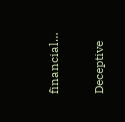financial…

Deceptive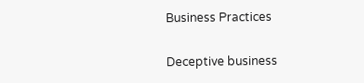Business Practices

Deceptive business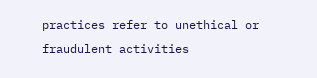practices refer to unethical or fraudulent activities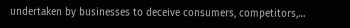undertaken by businesses to deceive consumers, competitors,…